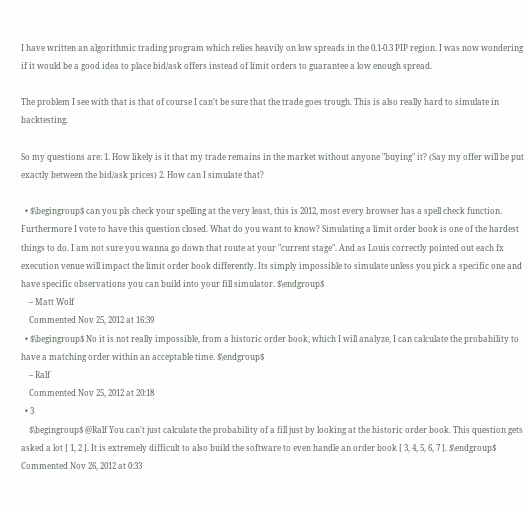I have written an algorithmic trading program which relies heavily on low spreads in the 0.1-0.3 PIP region. I was now wondering if it would be a good idea to place bid/ask offers instead of limit orders to guarantee a low enough spread.

The problem I see with that is that of course I can't be sure that the trade goes trough. This is also really hard to simulate in backtesting.

So my questions are: 1. How likely is it that my trade remains in the market without anyone "buying" it? (Say my offer will be put exactly between the bid/ask prices) 2. How can I simulate that?

  • $\begingroup$ can you pls check your spelling at the very least, this is 2012, most every browser has a spell check function. Furthermore I vote to have this question closed. What do you want to know? Simulating a limit order book is one of the hardest things to do. I am not sure you wanna go down that route at your "current stage". And as Louis correctly pointed out each fx execution venue will impact the limit order book differently. Its simply impossible to simulate unless you pick a specific one and have specific observations you can build into your fill simulator. $\endgroup$
    – Matt Wolf
    Commented Nov 25, 2012 at 16:39
  • $\begingroup$ No it is not really impossible, from a historic order book, which I will analyze, I can calculate the probability to have a matching order within an acceptable time. $\endgroup$
    – Ralf
    Commented Nov 25, 2012 at 20:18
  • 3
    $\begingroup$ @Ralf You can't just calculate the probability of a fill just by looking at the historic order book. This question gets asked a lot [ 1, 2 ]. It is extremely difficult to also build the software to even handle an order book [ 3, 4, 5, 6, 7 ]. $\endgroup$ Commented Nov 26, 2012 at 0:33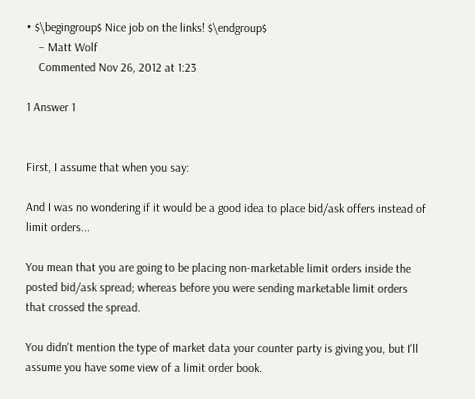• $\begingroup$ Nice job on the links! $\endgroup$
    – Matt Wolf
    Commented Nov 26, 2012 at 1:23

1 Answer 1


First, I assume that when you say:

And I was no wondering if it would be a good idea to place bid/ask offers instead of limit orders...

You mean that you are going to be placing non-marketable limit orders inside the posted bid/ask spread; whereas before you were sending marketable limit orders that crossed the spread.

You didn't mention the type of market data your counter party is giving you, but I'll assume you have some view of a limit order book.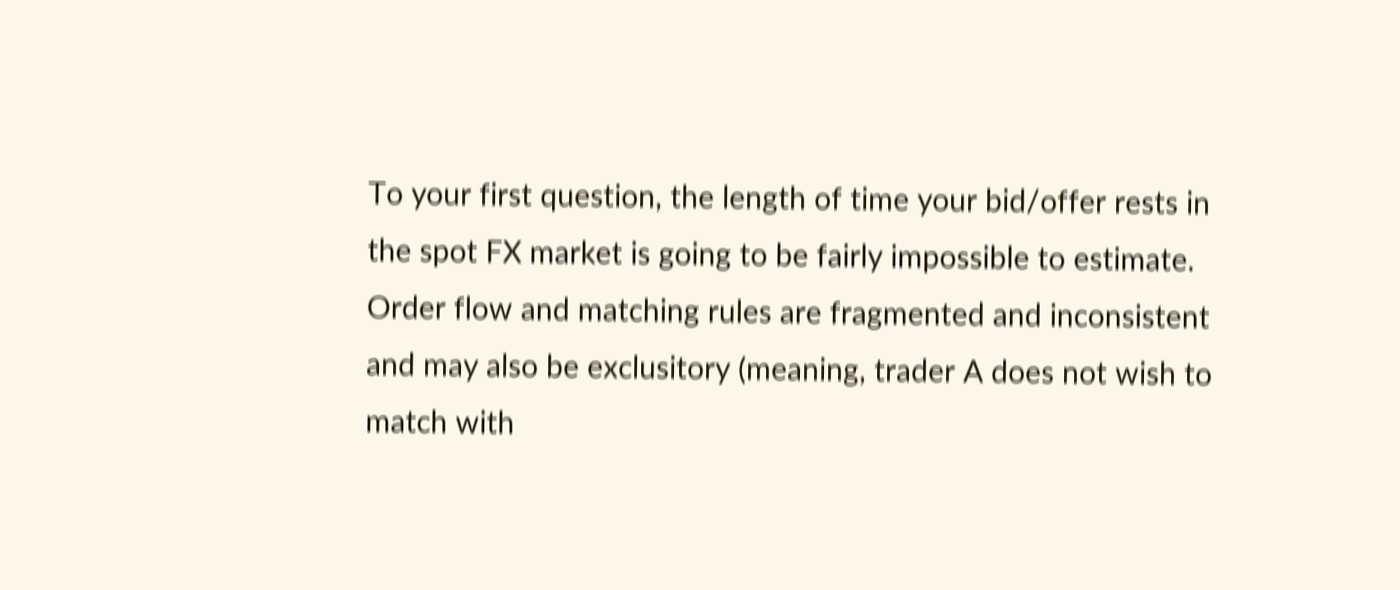To your first question, the length of time your bid/offer rests in the spot FX market is going to be fairly impossible to estimate. Order flow and matching rules are fragmented and inconsistent and may also be exclusitory (meaning, trader A does not wish to match with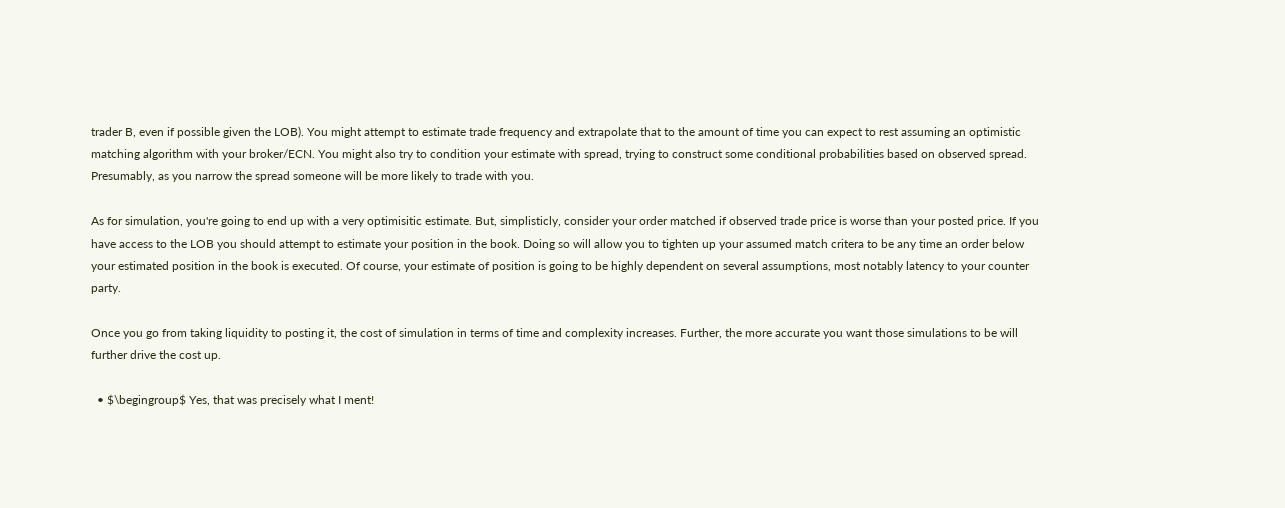trader B, even if possible given the LOB). You might attempt to estimate trade frequency and extrapolate that to the amount of time you can expect to rest assuming an optimistic matching algorithm with your broker/ECN. You might also try to condition your estimate with spread, trying to construct some conditional probabilities based on observed spread. Presumably, as you narrow the spread someone will be more likely to trade with you.

As for simulation, you're going to end up with a very optimisitic estimate. But, simplisticly, consider your order matched if observed trade price is worse than your posted price. If you have access to the LOB you should attempt to estimate your position in the book. Doing so will allow you to tighten up your assumed match critera to be any time an order below your estimated position in the book is executed. Of course, your estimate of position is going to be highly dependent on several assumptions, most notably latency to your counter party.

Once you go from taking liquidity to posting it, the cost of simulation in terms of time and complexity increases. Further, the more accurate you want those simulations to be will further drive the cost up.

  • $\begingroup$ Yes, that was precisely what I ment!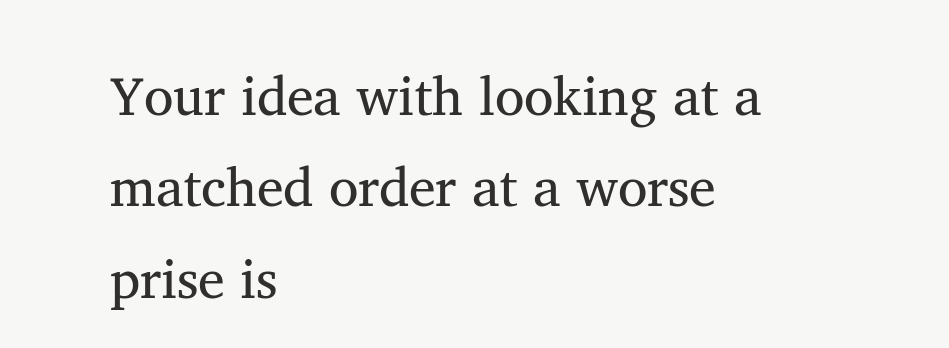Your idea with looking at a matched order at a worse prise is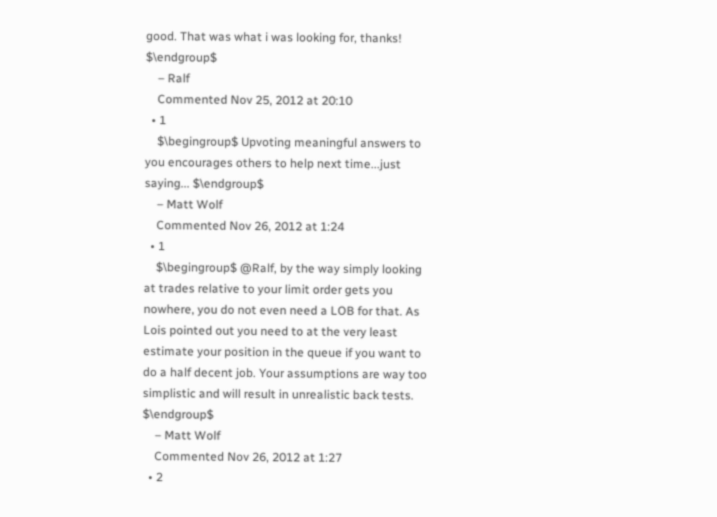good. That was what i was looking for, thanks! $\endgroup$
    – Ralf
    Commented Nov 25, 2012 at 20:10
  • 1
    $\begingroup$ Upvoting meaningful answers to you encourages others to help next time...just saying... $\endgroup$
    – Matt Wolf
    Commented Nov 26, 2012 at 1:24
  • 1
    $\begingroup$ @Ralf, by the way simply looking at trades relative to your limit order gets you nowhere, you do not even need a LOB for that. As Lois pointed out you need to at the very least estimate your position in the queue if you want to do a half decent job. Your assumptions are way too simplistic and will result in unrealistic back tests. $\endgroup$
    – Matt Wolf
    Commented Nov 26, 2012 at 1:27
  • 2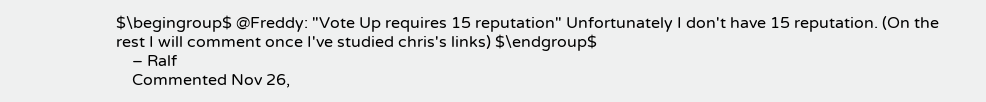$\begingroup$ @Freddy: "Vote Up requires 15 reputation" Unfortunately I don't have 15 reputation. (On the rest I will comment once I've studied chris's links) $\endgroup$
    – Ralf
    Commented Nov 26,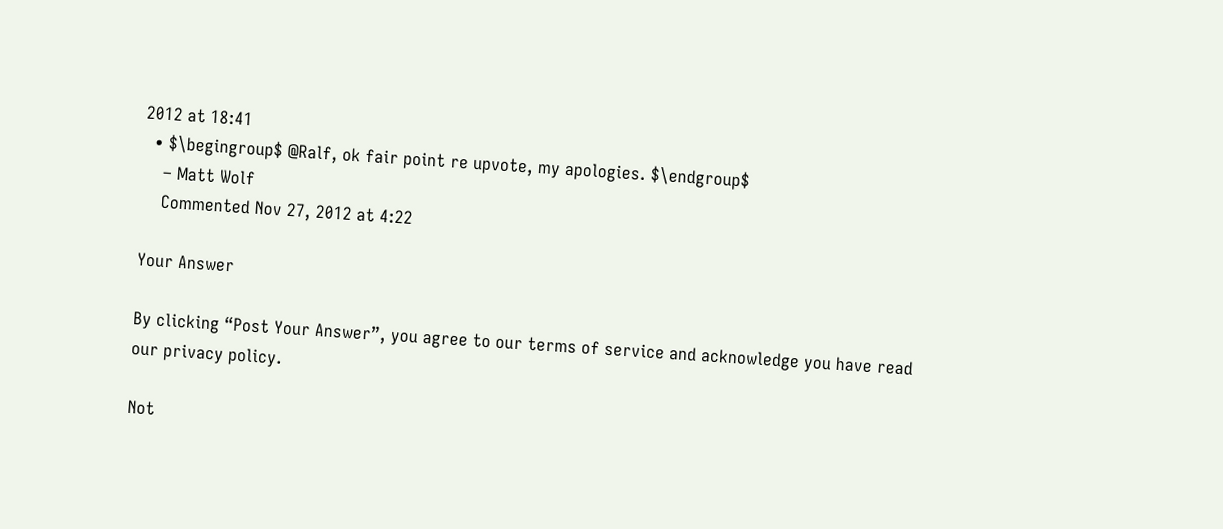2012 at 18:41
  • $\begingroup$ @Ralf, ok fair point re upvote, my apologies. $\endgroup$
    – Matt Wolf
    Commented Nov 27, 2012 at 4:22

Your Answer

By clicking “Post Your Answer”, you agree to our terms of service and acknowledge you have read our privacy policy.

Not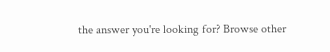the answer you're looking for? Browse other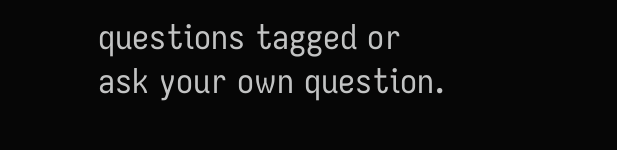questions tagged or ask your own question.